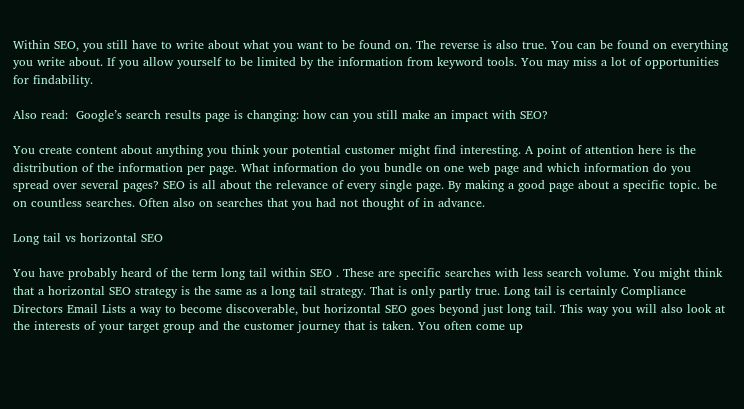Within SEO, you still have to write about what you want to be found on. The reverse is also true. You can be found on everything you write about. If you allow yourself to be limited by the information from keyword tools. You may miss a lot of opportunities for findability.

Also read:  Google’s search results page is changing: how can you still make an impact with SEO?

You create content about anything you think your potential customer might find interesting. A point of attention here is the distribution of the information per page. What information do you bundle on one web page and which information do you spread over several pages? SEO is all about the relevance of every single page. By making a good page about a specific topic. be on countless searches. Often also on searches that you had not thought of in advance.

Long tail vs horizontal SEO

You have probably heard of the term long tail within SEO . These are specific searches with less search volume. You might think that a horizontal SEO strategy is the same as a long tail strategy. That is only partly true. Long tail is certainly Compliance Directors Email Lists a way to become discoverable, but horizontal SEO goes beyond just long tail. This way you will also look at the interests of your target group and the customer journey that is taken. You often come up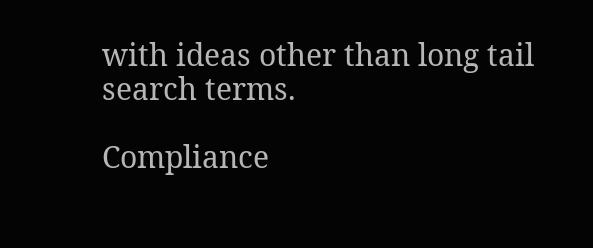with ideas other than long tail search terms.

Compliance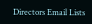Directors Email Lists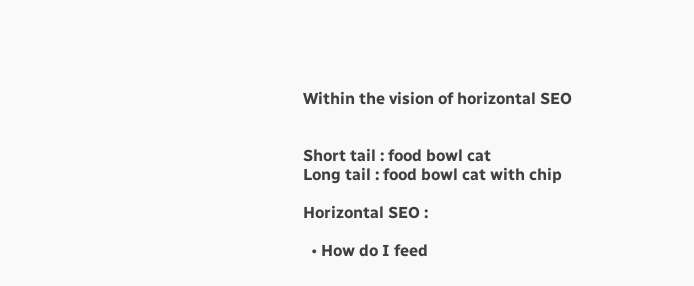Within the vision of horizontal SEO


Short tail : food bowl cat
Long tail : food bowl cat with chip

Horizontal SEO :

  • How do I feed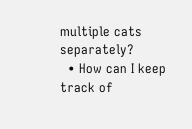multiple cats separately?
  • How can I keep track of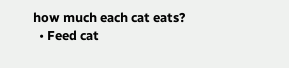how much each cat eats?
  • Feed cat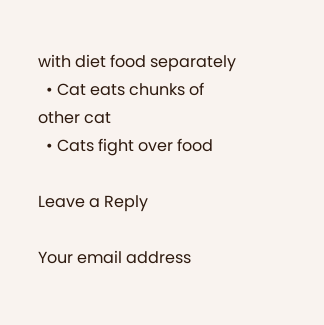with diet food separately
  • Cat eats chunks of other cat
  • Cats fight over food

Leave a Reply

Your email address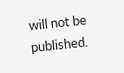will not be published.